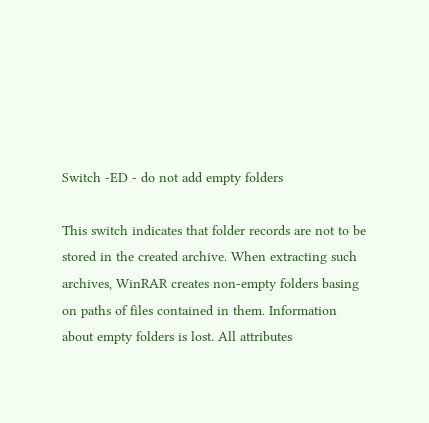Switch -ED - do not add empty folders

This switch indicates that folder records are not to be stored in the created archive. When extracting such archives, WinRAR creates non-empty folders basing on paths of files contained in them. Information about empty folders is lost. All attributes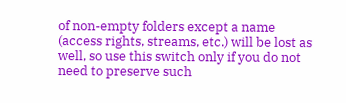of non-empty folders except a name (access rights, streams, etc.) will be lost as well, so use this switch only if you do not need to preserve such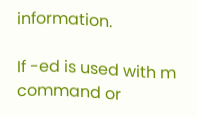information.

If -ed is used with m command or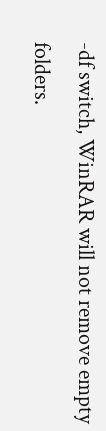-df switch, WinRAR will not remove empty folders.